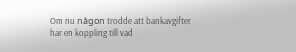Om nu någon trodde att bankavgifter har en koppling till vad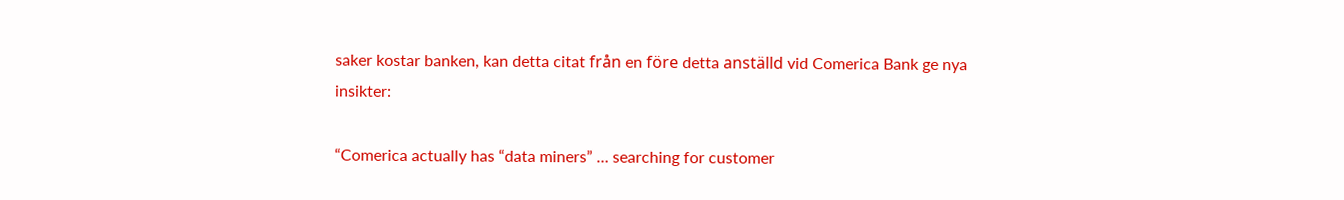saker kostar banken, kan detta citat från en före detta anställd vid Comerica Bank ge nya insikter:

“Comerica actually has “data miners” … searching for customer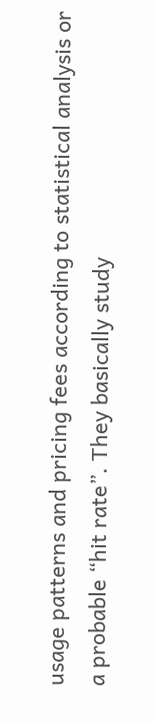usage patterns and pricing fees according to statistical analysis or a probable “hit rate”. They basically study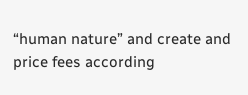“human nature” and create and price fees according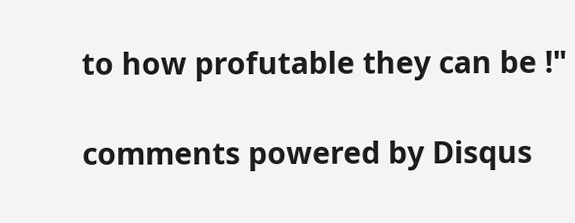to how profutable they can be !"

comments powered by Disqus